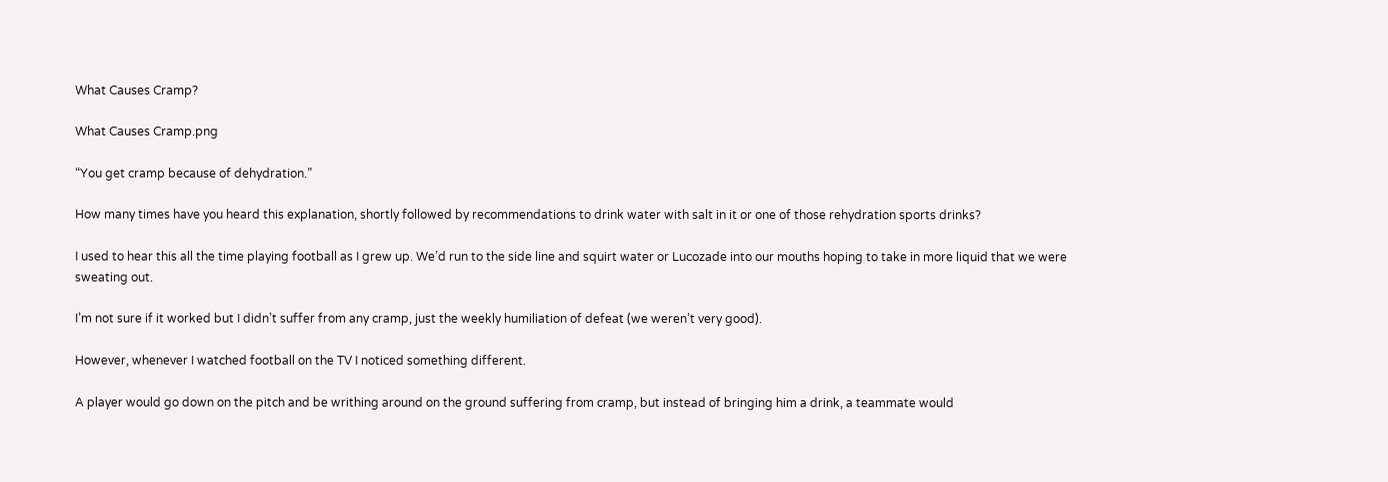What Causes Cramp?

What Causes Cramp.png

“You get cramp because of dehydration.”

How many times have you heard this explanation, shortly followed by recommendations to drink water with salt in it or one of those rehydration sports drinks?

I used to hear this all the time playing football as I grew up. We’d run to the side line and squirt water or Lucozade into our mouths hoping to take in more liquid that we were sweating out.

I’m not sure if it worked but I didn’t suffer from any cramp, just the weekly humiliation of defeat (we weren’t very good).

However, whenever I watched football on the TV I noticed something different.

A player would go down on the pitch and be writhing around on the ground suffering from cramp, but instead of bringing him a drink, a teammate would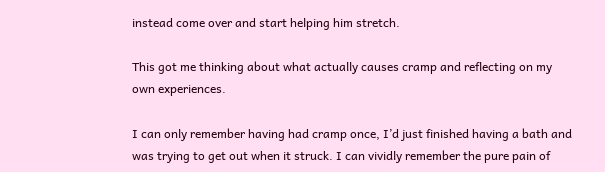instead come over and start helping him stretch.

This got me thinking about what actually causes cramp and reflecting on my own experiences.

I can only remember having had cramp once, I’d just finished having a bath and was trying to get out when it struck. I can vividly remember the pure pain of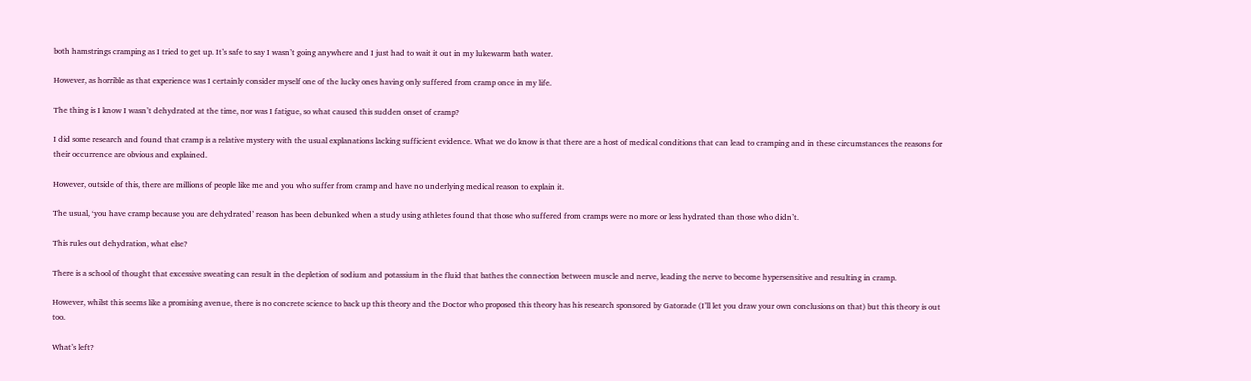both hamstrings cramping as I tried to get up. It’s safe to say I wasn’t going anywhere and I just had to wait it out in my lukewarm bath water.

However, as horrible as that experience was I certainly consider myself one of the lucky ones having only suffered from cramp once in my life.

The thing is I know I wasn’t dehydrated at the time, nor was I fatigue, so what caused this sudden onset of cramp?

I did some research and found that cramp is a relative mystery with the usual explanations lacking sufficient evidence. What we do know is that there are a host of medical conditions that can lead to cramping and in these circumstances the reasons for their occurrence are obvious and explained.

However, outside of this, there are millions of people like me and you who suffer from cramp and have no underlying medical reason to explain it.

The usual, ‘you have cramp because you are dehydrated’ reason has been debunked when a study using athletes found that those who suffered from cramps were no more or less hydrated than those who didn’t.

This rules out dehydration, what else?

There is a school of thought that excessive sweating can result in the depletion of sodium and potassium in the fluid that bathes the connection between muscle and nerve, leading the nerve to become hypersensitive and resulting in cramp.

However, whilst this seems like a promising avenue, there is no concrete science to back up this theory and the Doctor who proposed this theory has his research sponsored by Gatorade (I’ll let you draw your own conclusions on that) but this theory is out too.

What’s left?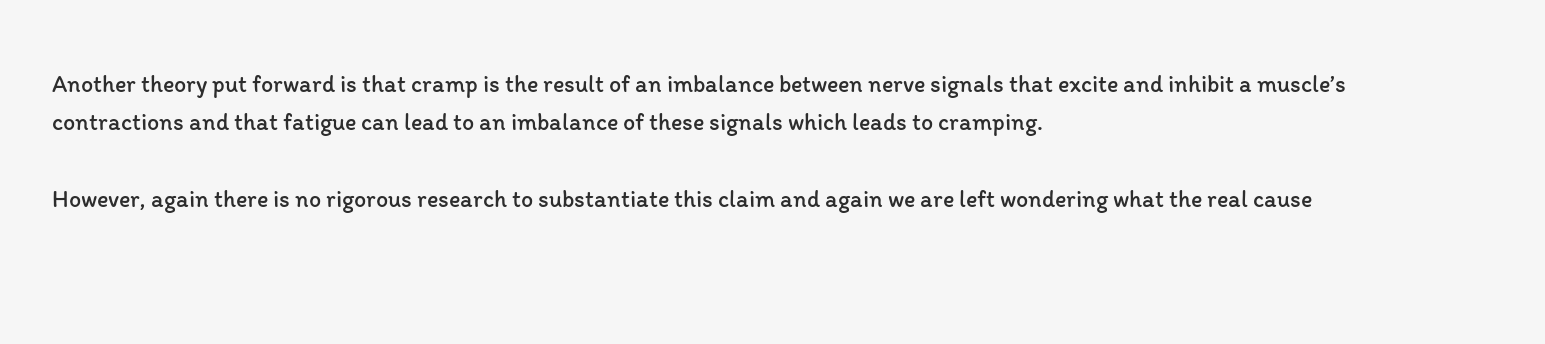Another theory put forward is that cramp is the result of an imbalance between nerve signals that excite and inhibit a muscle’s contractions and that fatigue can lead to an imbalance of these signals which leads to cramping.

However, again there is no rigorous research to substantiate this claim and again we are left wondering what the real cause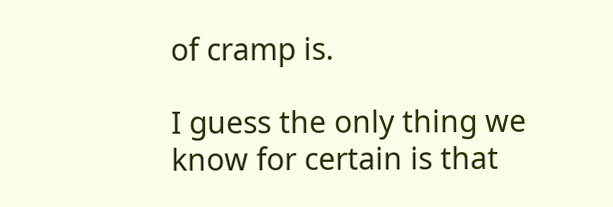of cramp is.

I guess the only thing we know for certain is that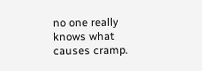no one really knows what causes cramp.